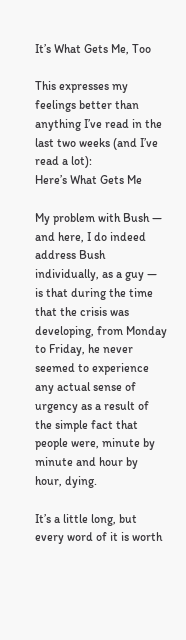It’s What Gets Me, Too

This expresses my feelings better than anything I’ve read in the last two weeks (and I’ve read a lot):
Here’s What Gets Me

My problem with Bush — and here, I do indeed address Bush individually, as a guy — is that during the time that the crisis was developing, from Monday to Friday, he never seemed to experience any actual sense of urgency as a result of the simple fact that people were, minute by minute and hour by hour, dying.

It’s a little long, but every word of it is worth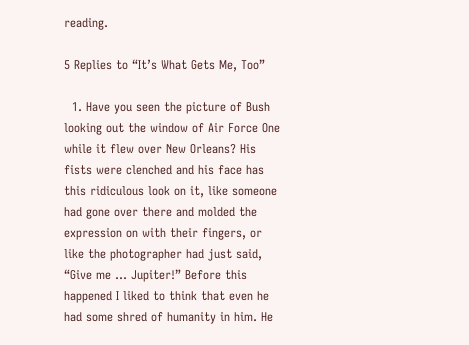reading.

5 Replies to “It’s What Gets Me, Too”

  1. Have you seen the picture of Bush looking out the window of Air Force One while it flew over New Orleans? His fists were clenched and his face has this ridiculous look on it, like someone had gone over there and molded the expression on with their fingers, or like the photographer had just said, “Give me … Jupiter!” Before this happened I liked to think that even he had some shred of humanity in him. He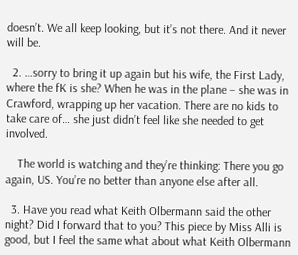doesn’t. We all keep looking, but it’s not there. And it never will be.

  2. …sorry to bring it up again but his wife, the First Lady, where the fK is she? When he was in the plane – she was in Crawford, wrapping up her vacation. There are no kids to take care of… she just didn’t feel like she needed to get involved.

    The world is watching and they’re thinking: There you go again, US. You’re no better than anyone else after all.

  3. Have you read what Keith Olbermann said the other night? Did I forward that to you? This piece by Miss Alli is good, but I feel the same what about what Keith Olbermann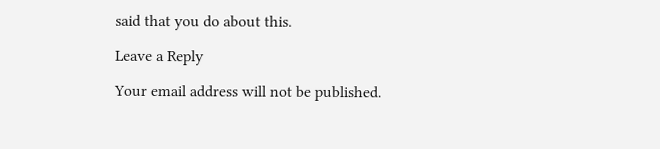said that you do about this.

Leave a Reply

Your email address will not be published.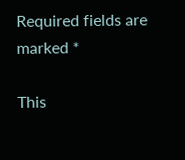Required fields are marked *

This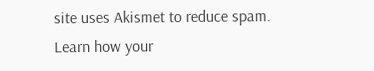site uses Akismet to reduce spam. Learn how your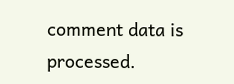comment data is processed.